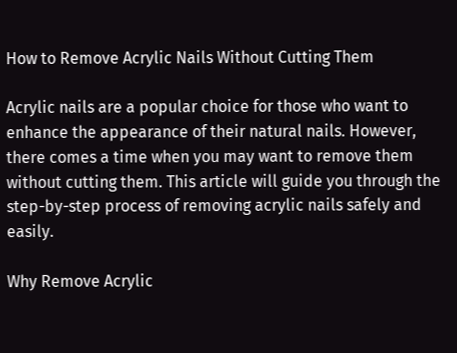How to Remove Acrylic Nails Without Cutting Them

Acrylic nails are a popular choice for those who want to enhance the appearance of their natural nails. However, there comes a time when you may want to remove them without cutting them. This article will guide you through the step-by-step process of removing acrylic nails safely and easily.

Why Remove Acrylic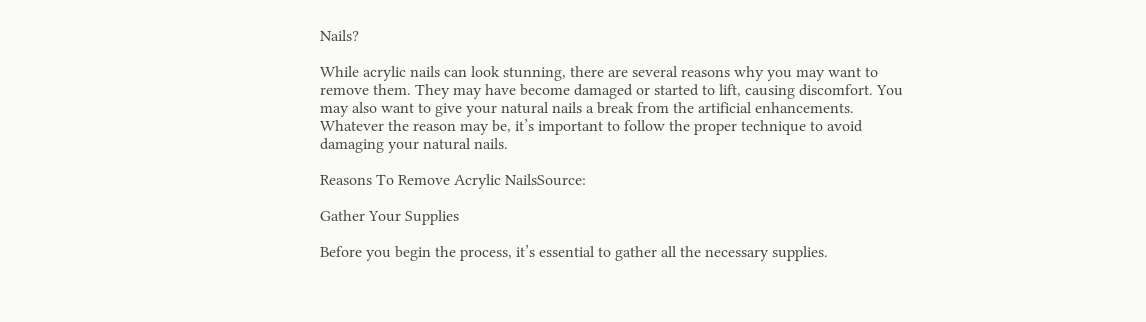Nails?

While acrylic nails can look stunning, there are several reasons why you may want to remove them. They may have become damaged or started to lift, causing discomfort. You may also want to give your natural nails a break from the artificial enhancements. Whatever the reason may be, it’s important to follow the proper technique to avoid damaging your natural nails.

Reasons To Remove Acrylic NailsSource:

Gather Your Supplies

Before you begin the process, it’s essential to gather all the necessary supplies.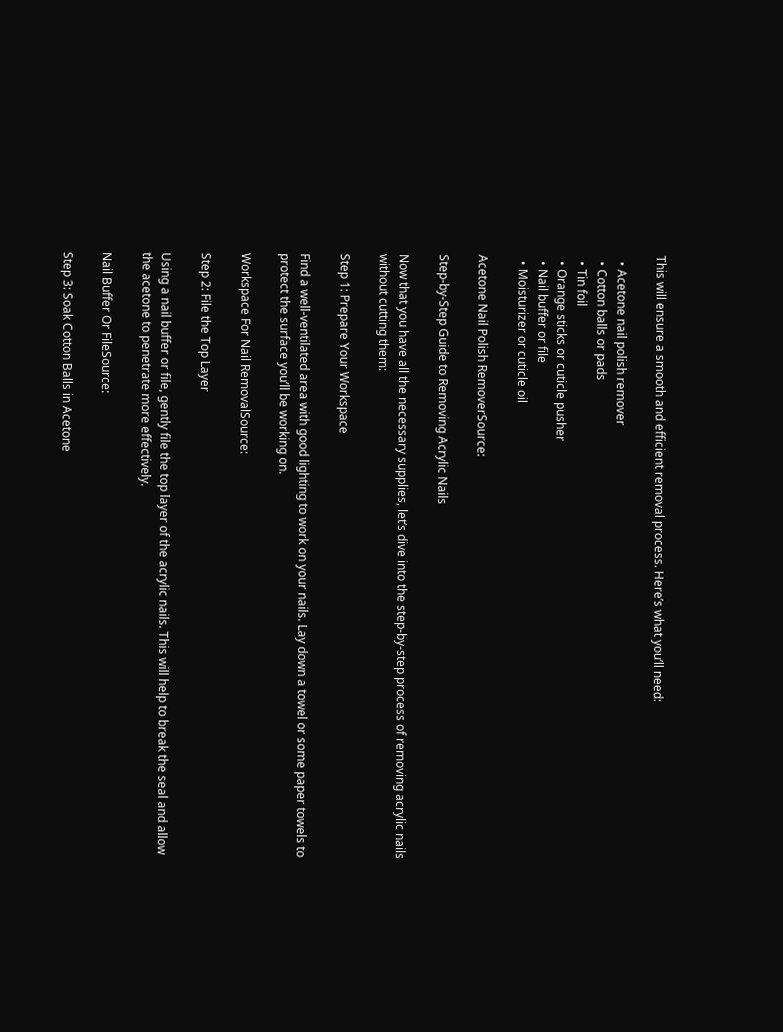This will ensure a smooth and efficient removal process. Here’s what you’ll need:

  • Acetone nail polish remover
  • Cotton balls or pads
  • Tin foil
  • Orange sticks or cuticle pusher
  • Nail buffer or file
  • Moisturizer or cuticle oil

Acetone Nail Polish RemoverSource:

Step-by-Step Guide to Removing Acrylic Nails

Now that you have all the necessary supplies, let’s dive into the step-by-step process of removing acrylic nails without cutting them:

Step 1: Prepare Your Workspace

Find a well-ventilated area with good lighting to work on your nails. Lay down a towel or some paper towels to protect the surface you’ll be working on.

Workspace For Nail RemovalSource:

Step 2: File the Top Layer

Using a nail buffer or file, gently file the top layer of the acrylic nails. This will help to break the seal and allow the acetone to penetrate more effectively.

Nail Buffer Or FileSource:

Step 3: Soak Cotton Balls in Acetone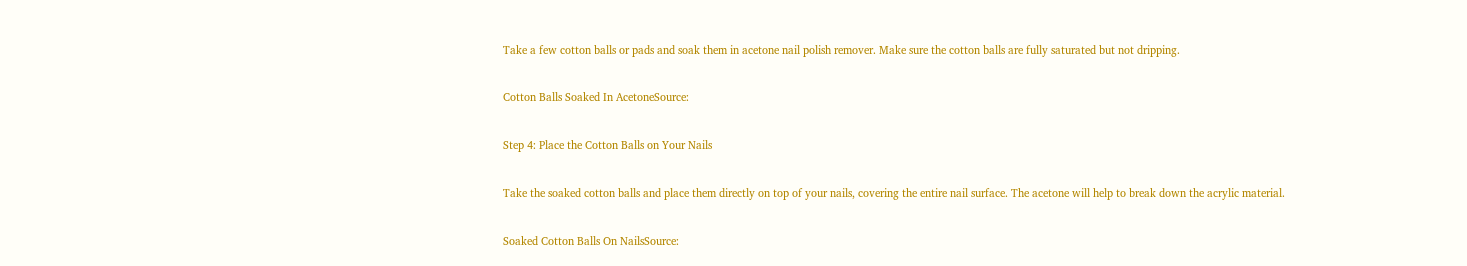Take a few cotton balls or pads and soak them in acetone nail polish remover. Make sure the cotton balls are fully saturated but not dripping.

Cotton Balls Soaked In AcetoneSource:

Step 4: Place the Cotton Balls on Your Nails

Take the soaked cotton balls and place them directly on top of your nails, covering the entire nail surface. The acetone will help to break down the acrylic material.

Soaked Cotton Balls On NailsSource: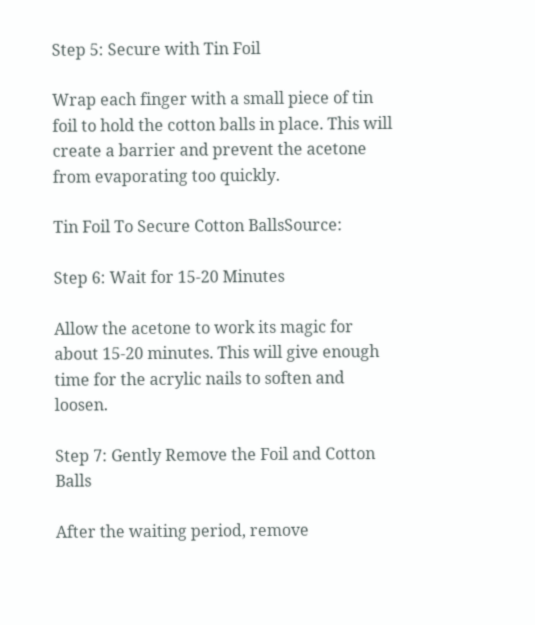Step 5: Secure with Tin Foil

Wrap each finger with a small piece of tin foil to hold the cotton balls in place. This will create a barrier and prevent the acetone from evaporating too quickly.

Tin Foil To Secure Cotton BallsSource:

Step 6: Wait for 15-20 Minutes

Allow the acetone to work its magic for about 15-20 minutes. This will give enough time for the acrylic nails to soften and loosen.

Step 7: Gently Remove the Foil and Cotton Balls

After the waiting period, remove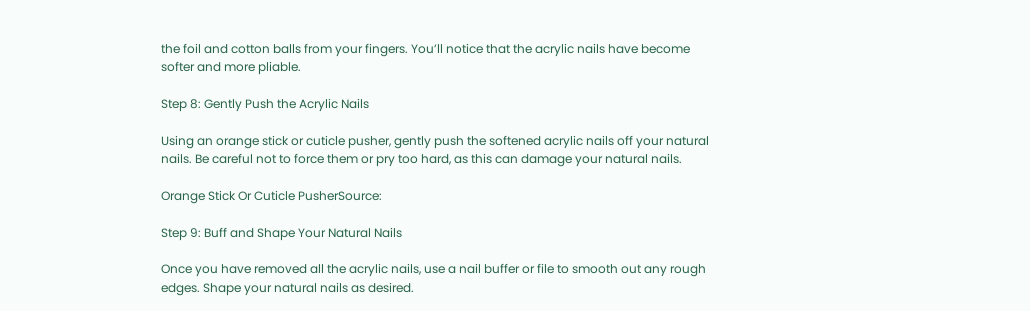the foil and cotton balls from your fingers. You’ll notice that the acrylic nails have become softer and more pliable.

Step 8: Gently Push the Acrylic Nails

Using an orange stick or cuticle pusher, gently push the softened acrylic nails off your natural nails. Be careful not to force them or pry too hard, as this can damage your natural nails.

Orange Stick Or Cuticle PusherSource:

Step 9: Buff and Shape Your Natural Nails

Once you have removed all the acrylic nails, use a nail buffer or file to smooth out any rough edges. Shape your natural nails as desired.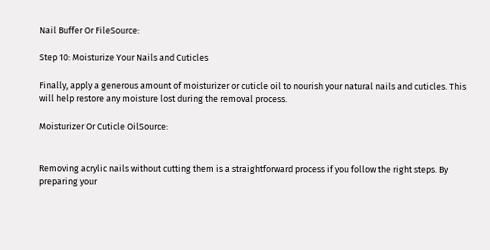Nail Buffer Or FileSource:

Step 10: Moisturize Your Nails and Cuticles

Finally, apply a generous amount of moisturizer or cuticle oil to nourish your natural nails and cuticles. This will help restore any moisture lost during the removal process.

Moisturizer Or Cuticle OilSource:


Removing acrylic nails without cutting them is a straightforward process if you follow the right steps. By preparing your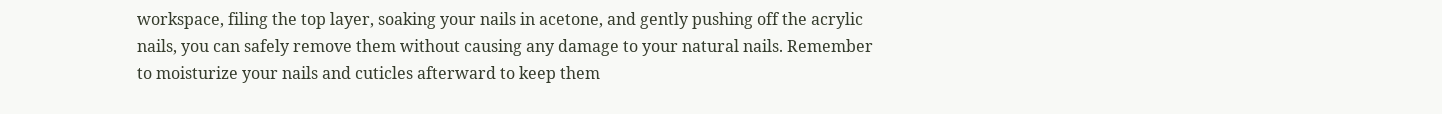workspace, filing the top layer, soaking your nails in acetone, and gently pushing off the acrylic nails, you can safely remove them without causing any damage to your natural nails. Remember to moisturize your nails and cuticles afterward to keep them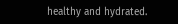healthy and hydrated.